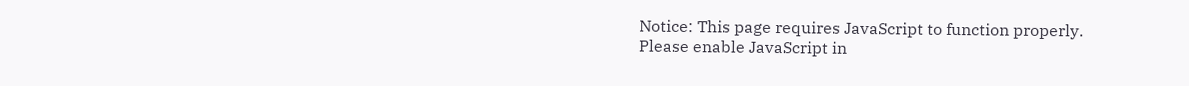Notice: This page requires JavaScript to function properly.
Please enable JavaScript in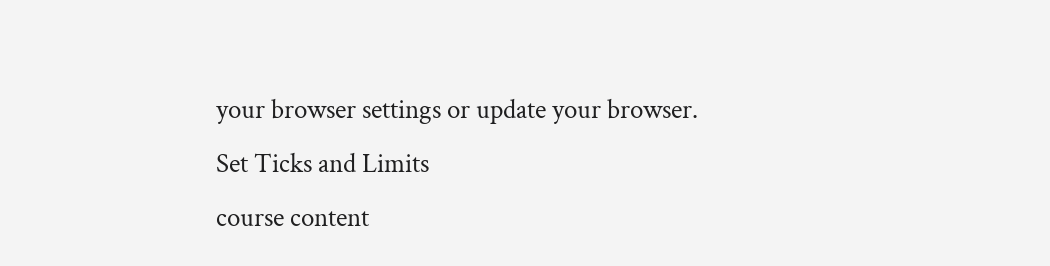your browser settings or update your browser.
Set Ticks and Limits
course content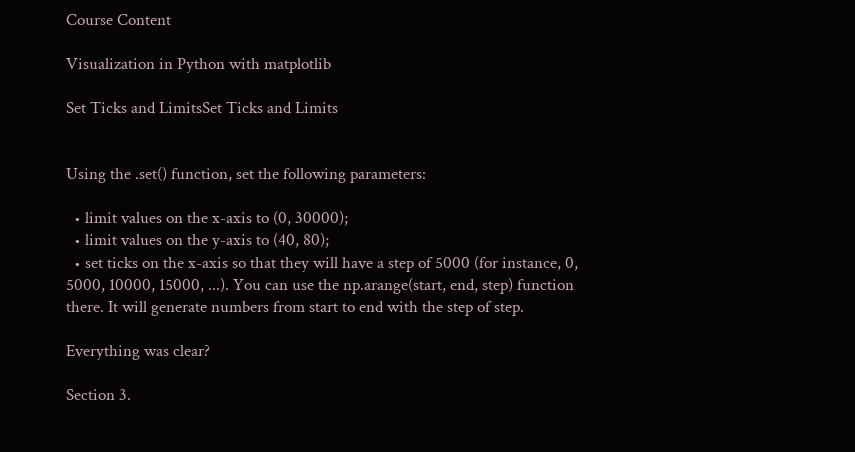Course Content

Visualization in Python with matplotlib

Set Ticks and LimitsSet Ticks and Limits


Using the .set() function, set the following parameters:

  • limit values on the x-axis to (0, 30000);
  • limit values on the y-axis to (40, 80);
  • set ticks on the x-axis so that they will have a step of 5000 (for instance, 0, 5000, 10000, 15000, ...). You can use the np.arange(start, end, step) function there. It will generate numbers from start to end with the step of step.

Everything was clear?

Section 3.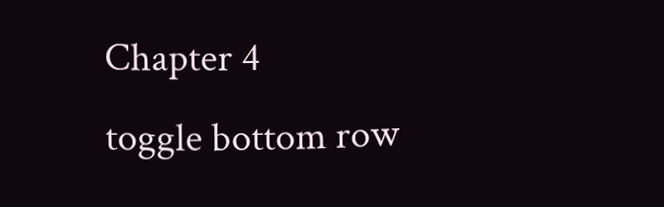Chapter 4
toggle bottom row